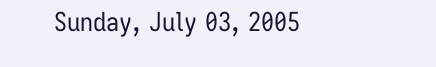Sunday, July 03, 2005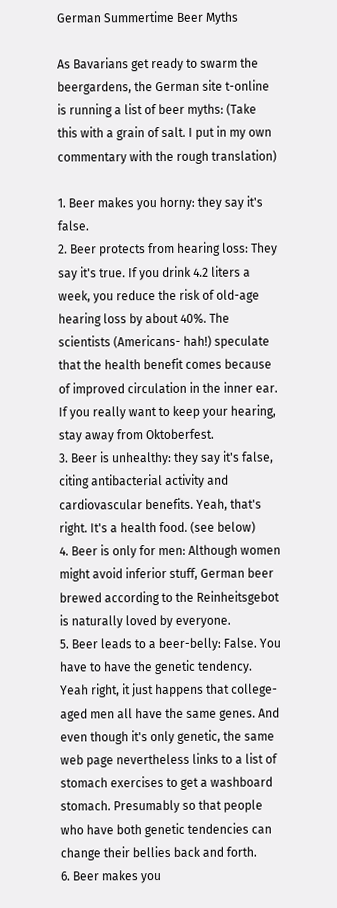German Summertime Beer Myths

As Bavarians get ready to swarm the beergardens, the German site t-online is running a list of beer myths: (Take this with a grain of salt. I put in my own commentary with the rough translation)

1. Beer makes you horny: they say it's false.
2. Beer protects from hearing loss: They say it's true. If you drink 4.2 liters a week, you reduce the risk of old-age hearing loss by about 40%. The scientists (Americans- hah!) speculate that the health benefit comes because of improved circulation in the inner ear. If you really want to keep your hearing, stay away from Oktoberfest.
3. Beer is unhealthy: they say it's false, citing antibacterial activity and cardiovascular benefits. Yeah, that's right. It's a health food. (see below)
4. Beer is only for men: Although women might avoid inferior stuff, German beer brewed according to the Reinheitsgebot is naturally loved by everyone.
5. Beer leads to a beer-belly: False. You have to have the genetic tendency. Yeah right, it just happens that college-aged men all have the same genes. And even though it's only genetic, the same web page nevertheless links to a list of stomach exercises to get a washboard stomach. Presumably so that people who have both genetic tendencies can change their bellies back and forth.
6. Beer makes you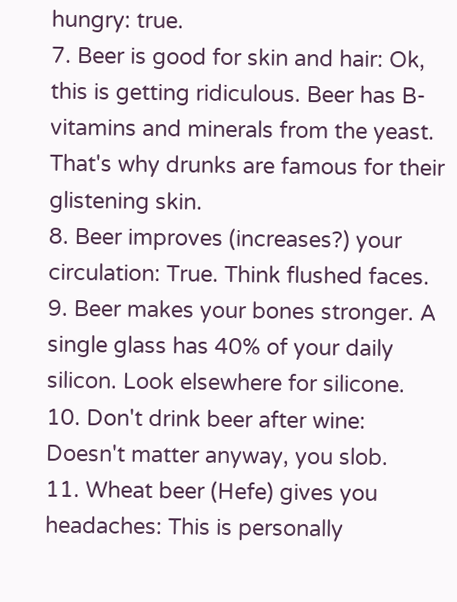hungry: true.
7. Beer is good for skin and hair: Ok, this is getting ridiculous. Beer has B-vitamins and minerals from the yeast. That's why drunks are famous for their glistening skin.
8. Beer improves (increases?) your circulation: True. Think flushed faces.
9. Beer makes your bones stronger. A single glass has 40% of your daily silicon. Look elsewhere for silicone.
10. Don't drink beer after wine: Doesn't matter anyway, you slob.
11. Wheat beer (Hefe) gives you headaches: This is personally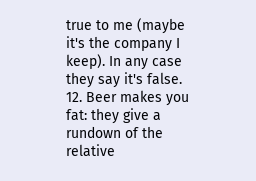true to me (maybe it's the company I keep). In any case they say it's false.
12. Beer makes you fat: they give a rundown of the relative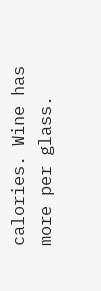calories. Wine has more per glass.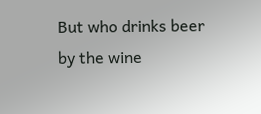But who drinks beer by the wine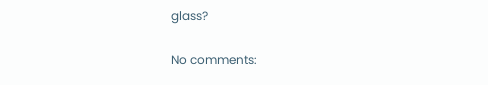glass?

No comments: